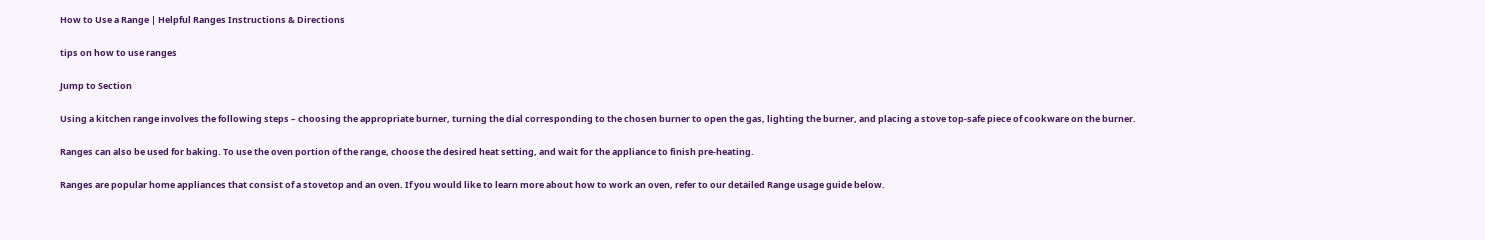How to Use a Range | Helpful Ranges Instructions & Directions

tips on how to use ranges

Jump to Section

Using a kitchen range involves the following steps – choosing the appropriate burner, turning the dial corresponding to the chosen burner to open the gas, lighting the burner, and placing a stove top-safe piece of cookware on the burner.

Ranges can also be used for baking. To use the oven portion of the range, choose the desired heat setting, and wait for the appliance to finish pre-heating.

Ranges are popular home appliances that consist of a stovetop and an oven. If you would like to learn more about how to work an oven, refer to our detailed Range usage guide below.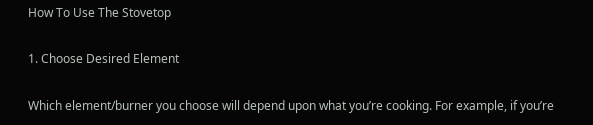How To Use The Stovetop

1. Choose Desired Element

Which element/burner you choose will depend upon what you’re cooking. For example, if you’re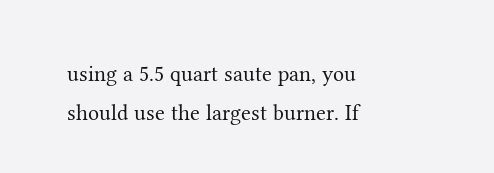using a 5.5 quart saute pan, you should use the largest burner. If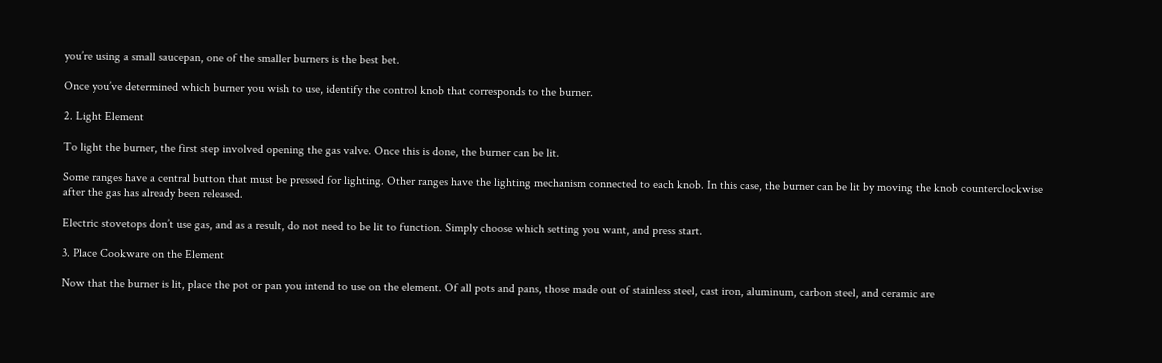you’re using a small saucepan, one of the smaller burners is the best bet.

Once you’ve determined which burner you wish to use, identify the control knob that corresponds to the burner.

2. Light Element

To light the burner, the first step involved opening the gas valve. Once this is done, the burner can be lit.

Some ranges have a central button that must be pressed for lighting. Other ranges have the lighting mechanism connected to each knob. In this case, the burner can be lit by moving the knob counterclockwise after the gas has already been released.

Electric stovetops don’t use gas, and as a result, do not need to be lit to function. Simply choose which setting you want, and press start.

3. Place Cookware on the Element

Now that the burner is lit, place the pot or pan you intend to use on the element. Of all pots and pans, those made out of stainless steel, cast iron, aluminum, carbon steel, and ceramic are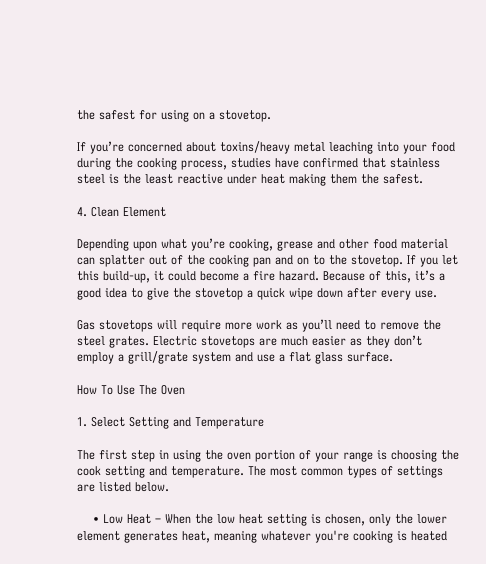the safest for using on a stovetop.

If you’re concerned about toxins/heavy metal leaching into your food during the cooking process, studies have confirmed that stainless steel is the least reactive under heat making them the safest.

4. Clean Element

Depending upon what you’re cooking, grease and other food material can splatter out of the cooking pan and on to the stovetop. If you let this build-up, it could become a fire hazard. Because of this, it’s a good idea to give the stovetop a quick wipe down after every use.

Gas stovetops will require more work as you’ll need to remove the steel grates. Electric stovetops are much easier as they don’t employ a grill/grate system and use a flat glass surface.

How To Use The Oven

1. Select Setting and Temperature

The first step in using the oven portion of your range is choosing the cook setting and temperature. The most common types of settings are listed below.

    • Low Heat – When the low heat setting is chosen, only the lower element generates heat, meaning whatever you're cooking is heated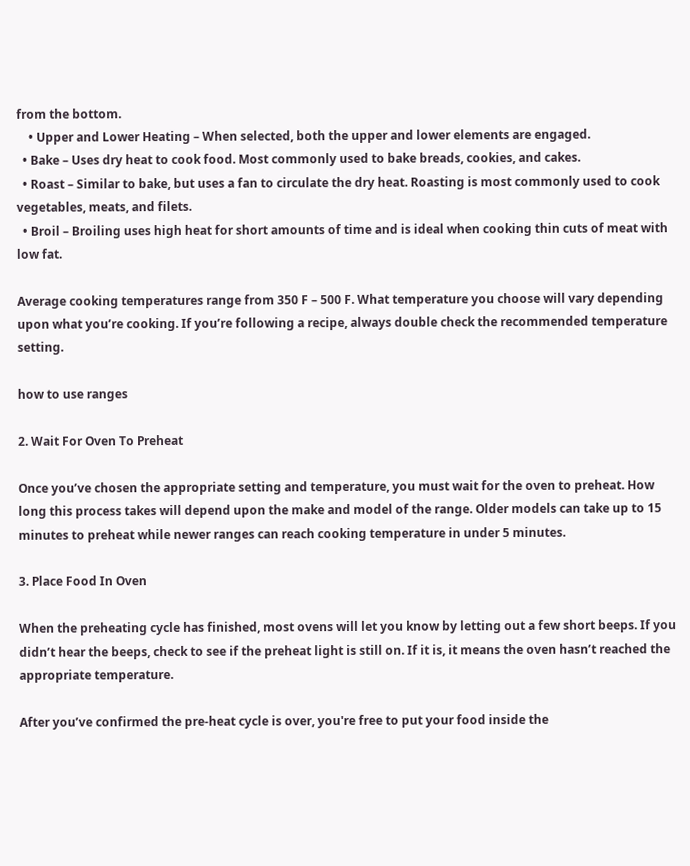from the bottom.
    • Upper and Lower Heating – When selected, both the upper and lower elements are engaged.
  • Bake – Uses dry heat to cook food. Most commonly used to bake breads, cookies, and cakes.
  • Roast – Similar to bake, but uses a fan to circulate the dry heat. Roasting is most commonly used to cook vegetables, meats, and filets.
  • Broil – Broiling uses high heat for short amounts of time and is ideal when cooking thin cuts of meat with low fat.

Average cooking temperatures range from 350 F – 500 F. What temperature you choose will vary depending upon what you’re cooking. If you’re following a recipe, always double check the recommended temperature setting.

how to use ranges

2. Wait For Oven To Preheat

Once you’ve chosen the appropriate setting and temperature, you must wait for the oven to preheat. How long this process takes will depend upon the make and model of the range. Older models can take up to 15 minutes to preheat while newer ranges can reach cooking temperature in under 5 minutes.

3. Place Food In Oven

When the preheating cycle has finished, most ovens will let you know by letting out a few short beeps. If you didn’t hear the beeps, check to see if the preheat light is still on. If it is, it means the oven hasn’t reached the appropriate temperature.

After you’ve confirmed the pre-heat cycle is over, you're free to put your food inside the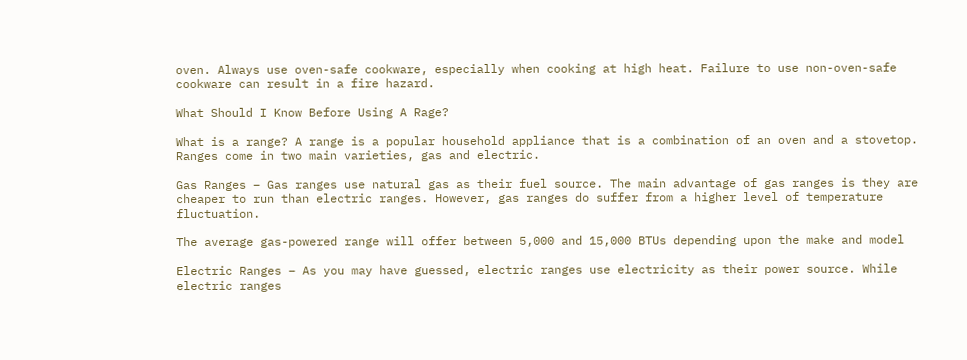oven. Always use oven-safe cookware, especially when cooking at high heat. Failure to use non-oven-safe cookware can result in a fire hazard.

What Should I Know Before Using A Rage?

What is a range? A range is a popular household appliance that is a combination of an oven and a stovetop. Ranges come in two main varieties, gas and electric.

Gas Ranges – Gas ranges use natural gas as their fuel source. The main advantage of gas ranges is they are cheaper to run than electric ranges. However, gas ranges do suffer from a higher level of temperature fluctuation.

The average gas-powered range will offer between 5,000 and 15,000 BTUs depending upon the make and model

Electric Ranges – As you may have guessed, electric ranges use electricity as their power source. While electric ranges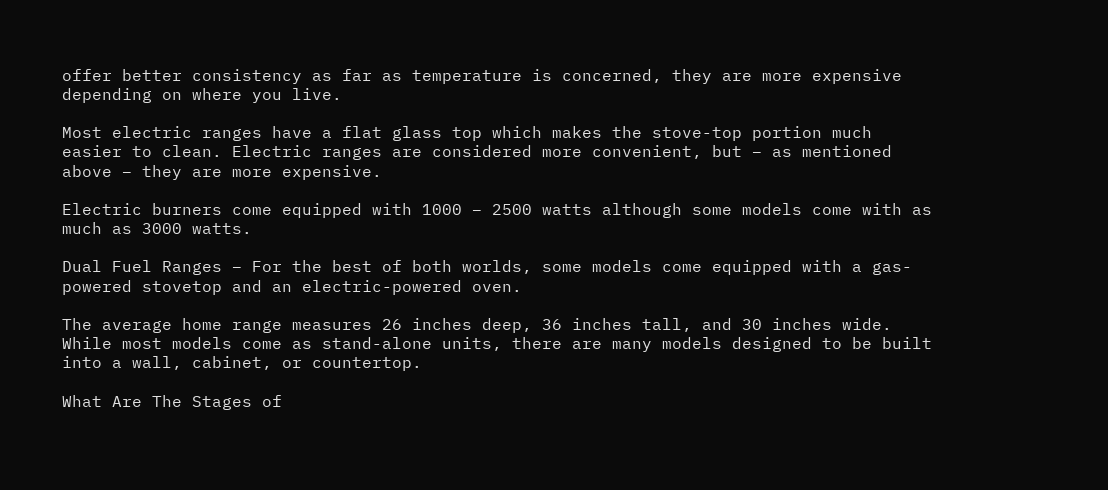offer better consistency as far as temperature is concerned, they are more expensive depending on where you live.

Most electric ranges have a flat glass top which makes the stove-top portion much easier to clean. Electric ranges are considered more convenient, but – as mentioned above – they are more expensive.

Electric burners come equipped with 1000 – 2500 watts although some models come with as much as 3000 watts.

Dual Fuel Ranges – For the best of both worlds, some models come equipped with a gas-powered stovetop and an electric-powered oven.

The average home range measures 26 inches deep, 36 inches tall, and 30 inches wide. While most models come as stand-alone units, there are many models designed to be built into a wall, cabinet, or countertop.

What Are The Stages of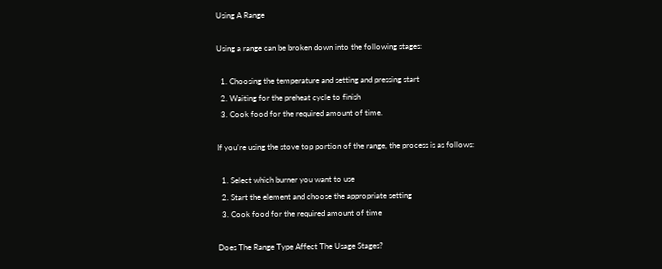Using A Range

Using a range can be broken down into the following stages:

  1. Choosing the temperature and setting and pressing start
  2. Waiting for the preheat cycle to finish
  3. Cook food for the required amount of time.

If you’re using the stove top portion of the range, the process is as follows:

  1. Select which burner you want to use
  2. Start the element and choose the appropriate setting
  3. Cook food for the required amount of time

Does The Range Type Affect The Usage Stages?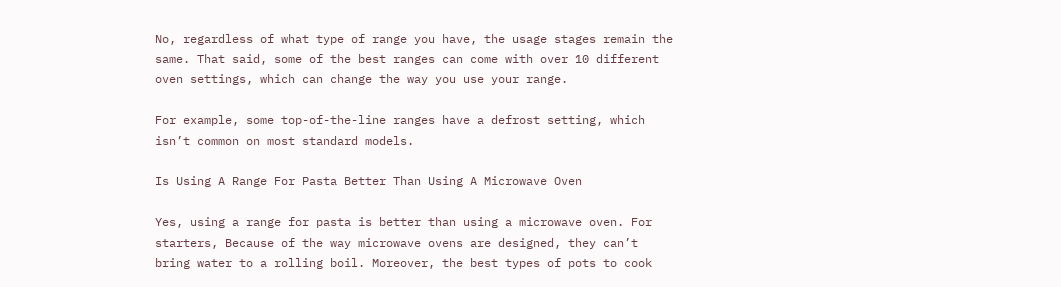No, regardless of what type of range you have, the usage stages remain the same. That said, some of the best ranges can come with over 10 different oven settings, which can change the way you use your range.

For example, some top-of-the-line ranges have a defrost setting, which isn’t common on most standard models.

Is Using A Range For Pasta Better Than Using A Microwave Oven

Yes, using a range for pasta is better than using a microwave oven. For starters, Because of the way microwave ovens are designed, they can’t bring water to a rolling boil. Moreover, the best types of pots to cook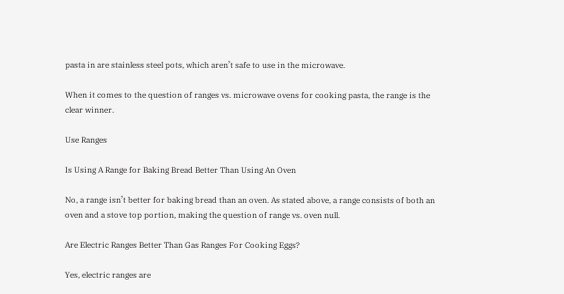pasta in are stainless steel pots, which aren’t safe to use in the microwave.

When it comes to the question of ranges vs. microwave ovens for cooking pasta, the range is the clear winner.

Use Ranges

Is Using A Range for Baking Bread Better Than Using An Oven

No, a range isn’t better for baking bread than an oven. As stated above, a range consists of both an oven and a stove top portion, making the question of range vs. oven null.

Are Electric Ranges Better Than Gas Ranges For Cooking Eggs?

Yes, electric ranges are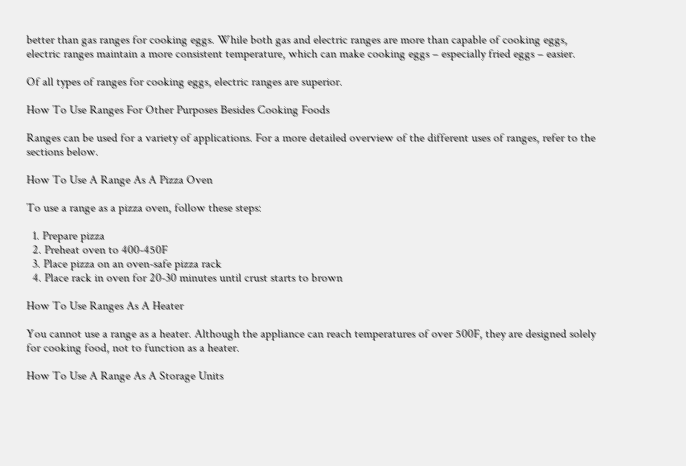better than gas ranges for cooking eggs. While both gas and electric ranges are more than capable of cooking eggs, electric ranges maintain a more consistent temperature, which can make cooking eggs – especially fried eggs – easier.

Of all types of ranges for cooking eggs, electric ranges are superior.

How To Use Ranges For Other Purposes Besides Cooking Foods

Ranges can be used for a variety of applications. For a more detailed overview of the different uses of ranges, refer to the sections below.

How To Use A Range As A Pizza Oven

To use a range as a pizza oven, follow these steps:

  1. Prepare pizza
  2. Preheat oven to 400-450F
  3. Place pizza on an oven-safe pizza rack
  4. Place rack in oven for 20-30 minutes until crust starts to brown

How To Use Ranges As A Heater

You cannot use a range as a heater. Although the appliance can reach temperatures of over 500F, they are designed solely for cooking food, not to function as a heater.

How To Use A Range As A Storage Units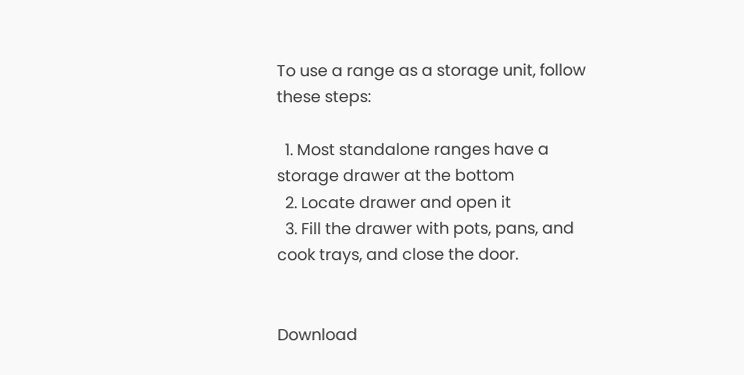To use a range as a storage unit, follow these steps:

  1. Most standalone ranges have a storage drawer at the bottom
  2. Locate drawer and open it
  3. Fill the drawer with pots, pans, and cook trays, and close the door.


Download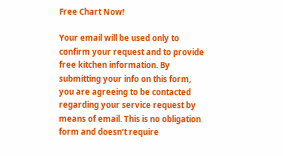Free Chart Now!

Your email will be used only to confirm your request and to provide free kitchen information. By submitting your info on this form, you are agreeing to be contacted regarding your service request by means of email. This is no obligation form and doesn’t require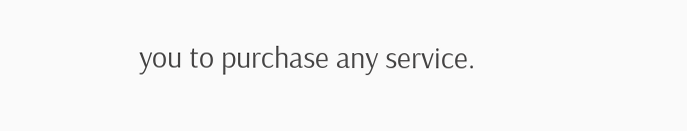you to purchase any service.